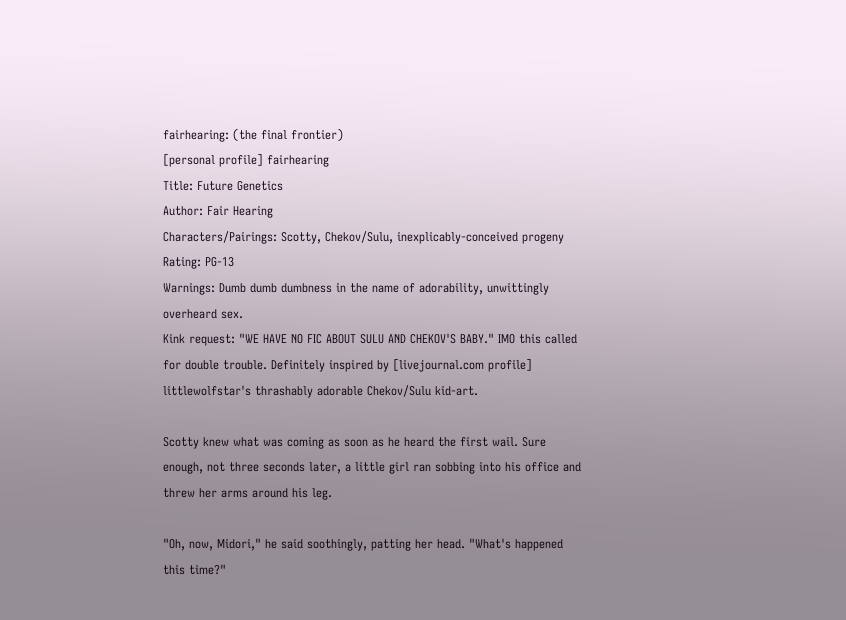fairhearing: (the final frontier)
[personal profile] fairhearing
Title: Future Genetics
Author: Fair Hearing
Characters/Pairings: Scotty, Chekov/Sulu, inexplicably-conceived progeny
Rating: PG-13
Warnings: Dumb dumb dumbness in the name of adorability, unwittingly overheard sex.
Kink request: "WE HAVE NO FIC ABOUT SULU AND CHEKOV'S BABY." IMO this called for double trouble. Definitely inspired by [livejournal.com profile] littlewolfstar's thrashably adorable Chekov/Sulu kid-art.

Scotty knew what was coming as soon as he heard the first wail. Sure enough, not three seconds later, a little girl ran sobbing into his office and threw her arms around his leg.

"Oh, now, Midori," he said soothingly, patting her head. "What's happened this time?"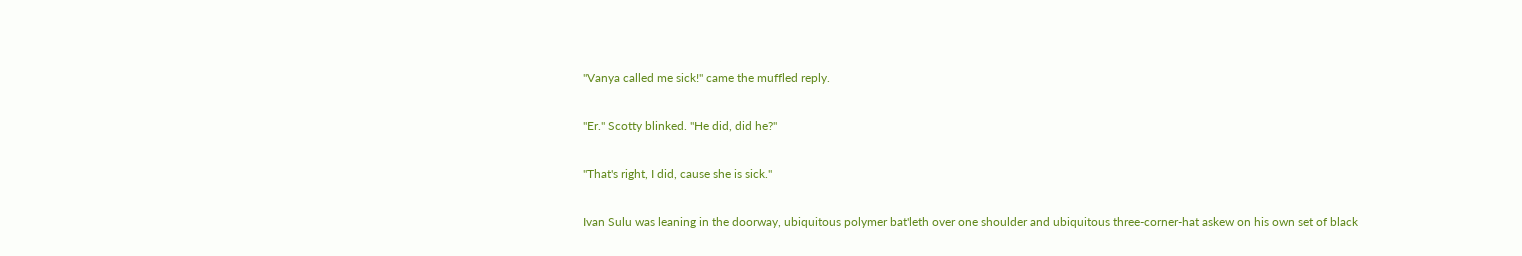"Vanya called me sick!" came the muffled reply.

"Er." Scotty blinked. "He did, did he?"

"That's right, I did, cause she is sick."

Ivan Sulu was leaning in the doorway, ubiquitous polymer bat'leth over one shoulder and ubiquitous three-corner-hat askew on his own set of black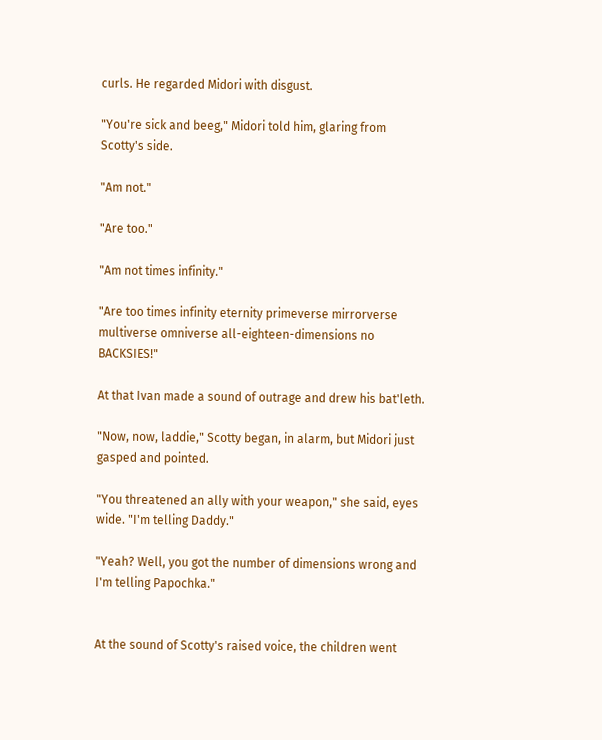curls. He regarded Midori with disgust.

"You're sick and beeg," Midori told him, glaring from Scotty's side.

"Am not."

"Are too."

"Am not times infinity."

"Are too times infinity eternity primeverse mirrorverse multiverse omniverse all-eighteen-dimensions no BACKSIES!"

At that Ivan made a sound of outrage and drew his bat'leth.

"Now, now, laddie," Scotty began, in alarm, but Midori just gasped and pointed.

"You threatened an ally with your weapon," she said, eyes wide. "I'm telling Daddy."

"Yeah? Well, you got the number of dimensions wrong and I'm telling Papochka."


At the sound of Scotty's raised voice, the children went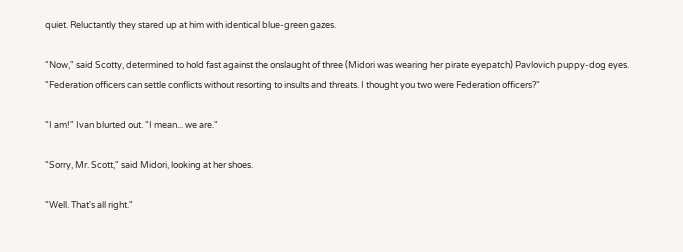quiet. Reluctantly they stared up at him with identical blue-green gazes.

"Now," said Scotty, determined to hold fast against the onslaught of three (Midori was wearing her pirate eyepatch) Pavlovich puppy-dog eyes. "Federation officers can settle conflicts without resorting to insults and threats. I thought you two were Federation officers?"

"I am!" Ivan blurted out. "I mean... we are."

"Sorry, Mr. Scott," said Midori, looking at her shoes.

"Well. That's all right."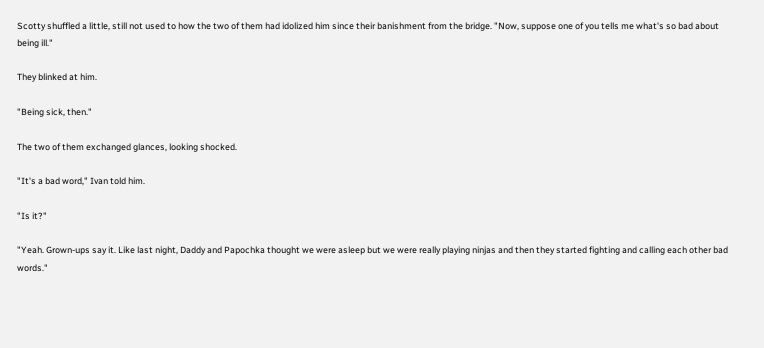Scotty shuffled a little, still not used to how the two of them had idolized him since their banishment from the bridge. "Now, suppose one of you tells me what's so bad about being ill."

They blinked at him.

"Being sick, then."

The two of them exchanged glances, looking shocked.

"It's a bad word," Ivan told him.

"Is it?"

"Yeah. Grown-ups say it. Like last night, Daddy and Papochka thought we were asleep but we were really playing ninjas and then they started fighting and calling each other bad words."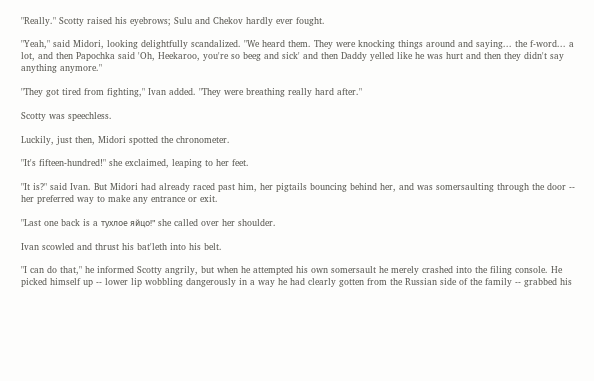"Really." Scotty raised his eyebrows; Sulu and Chekov hardly ever fought.

"Yeah," said Midori, looking delightfully scandalized. "We heard them. They were knocking things around and saying... the f-word... a lot, and then Papochka said 'Oh, Heekaroo, you're so beeg and sick' and then Daddy yelled like he was hurt and then they didn't say anything anymore."

"They got tired from fighting," Ivan added. "They were breathing really hard after."

Scotty was speechless.

Luckily, just then, Midori spotted the chronometer.

"It's fifteen-hundred!" she exclaimed, leaping to her feet.

"It is?" said Ivan. But Midori had already raced past him, her pigtails bouncing behind her, and was somersaulting through the door -- her preferred way to make any entrance or exit.

"Last one back is a тухлое яйцо!" she called over her shoulder.

Ivan scowled and thrust his bat'leth into his belt.

"I can do that," he informed Scotty angrily, but when he attempted his own somersault he merely crashed into the filing console. He picked himself up -- lower lip wobbling dangerously in a way he had clearly gotten from the Russian side of the family -- grabbed his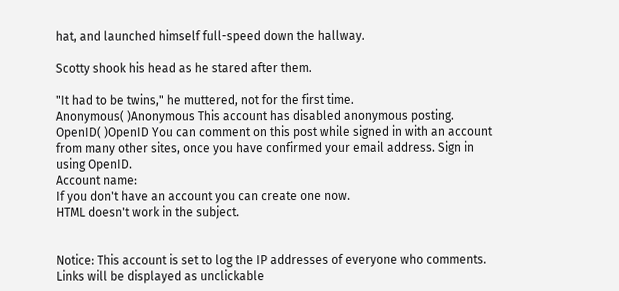hat, and launched himself full-speed down the hallway.

Scotty shook his head as he stared after them.

"It had to be twins," he muttered, not for the first time.
Anonymous( )Anonymous This account has disabled anonymous posting.
OpenID( )OpenID You can comment on this post while signed in with an account from many other sites, once you have confirmed your email address. Sign in using OpenID.
Account name:
If you don't have an account you can create one now.
HTML doesn't work in the subject.


Notice: This account is set to log the IP addresses of everyone who comments.
Links will be displayed as unclickable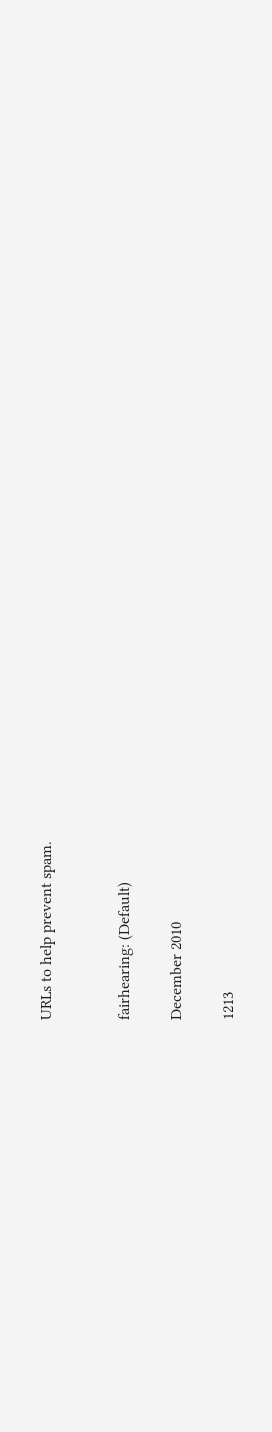URLs to help prevent spam.


fairhearing: (Default)

December 2010

1213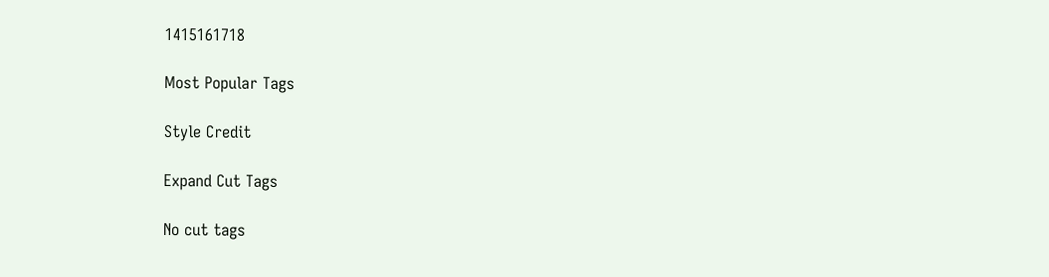1415161718

Most Popular Tags

Style Credit

Expand Cut Tags

No cut tags